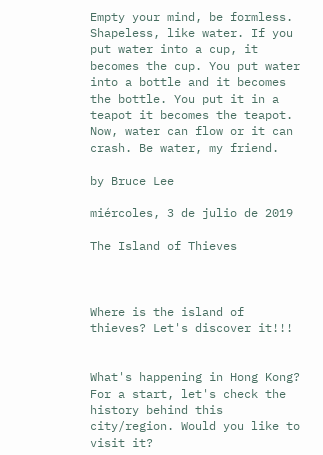Empty your mind, be formless. Shapeless, like water. If you put water into a cup, it becomes the cup. You put water into a bottle and it becomes the bottle. You put it in a teapot it becomes the teapot. Now, water can flow or it can crash. Be water, my friend.

by Bruce Lee

miércoles, 3 de julio de 2019

The Island of Thieves



Where is the island of thieves? Let's discover it!!!


What's happening in Hong Kong? For a start, let's check the history behind this city/region. Would you like to visit it?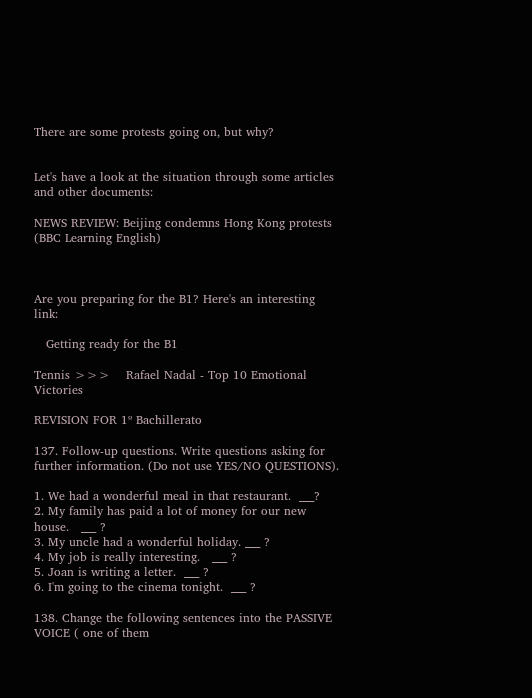There are some protests going on, but why?


Let's have a look at the situation through some articles and other documents:

NEWS REVIEW: Beijing condemns Hong Kong protests (BBC Learning English)



Are you preparing for the B1? Here's an interesting link:

   Getting ready for the B1

Tennis >>>    Rafael Nadal - Top 10 Emotional Victories

REVISION FOR 1º Bachillerato

137. Follow-up questions. Write questions asking for further information. (Do not use YES/NO QUESTIONS).

1. We had a wonderful meal in that restaurant.  ___?
2. My family has paid a lot of money for our new house.   ___ ?
3. My uncle had a wonderful holiday. ___ ?
4. My job is really interesting.   ___ ?
5. Joan is writing a letter.  ___ ?
6. I'm going to the cinema tonight.  ___ ?

138. Change the following sentences into the PASSIVE VOICE ( one of them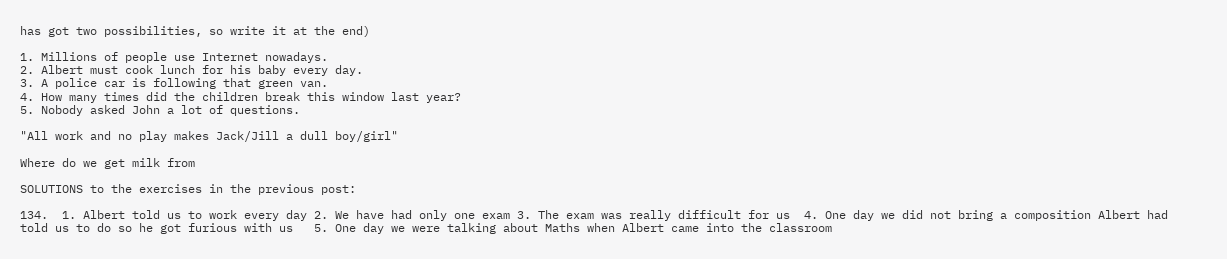has got two possibilities, so write it at the end)

1. Millions of people use Internet nowadays.
2. Albert must cook lunch for his baby every day.
3. A police car is following that green van.
4. How many times did the children break this window last year?
5. Nobody asked John a lot of questions.

"All work and no play makes Jack/Jill a dull boy/girl"

Where do we get milk from

SOLUTIONS to the exercises in the previous post:

134.  1. Albert told us to work every day 2. We have had only one exam 3. The exam was really difficult for us  4. One day we did not bring a composition Albert had told us to do so he got furious with us   5. One day we were talking about Maths when Albert came into the classroom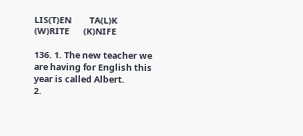LIS(T)EN         TA(L)K        (W)RITE       (K)NIFE

136. 1. The new teacher we are having for English this year is called Albert.
2.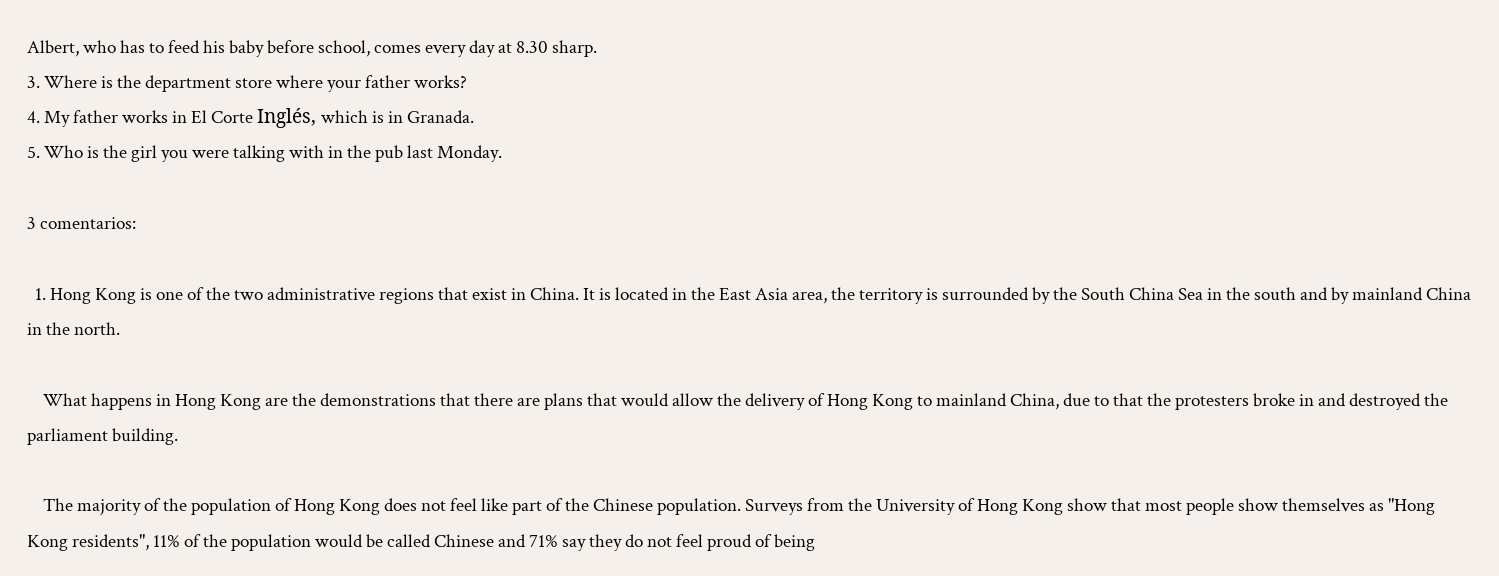Albert, who has to feed his baby before school, comes every day at 8.30 sharp.
3. Where is the department store where your father works?
4. My father works in El Corte Inglés, which is in Granada.
5. Who is the girl you were talking with in the pub last Monday.

3 comentarios:

  1. Hong Kong is one of the two administrative regions that exist in China. It is located in the East Asia area, the territory is surrounded by the South China Sea in the south and by mainland China in the north.

    What happens in Hong Kong are the demonstrations that there are plans that would allow the delivery of Hong Kong to mainland China, due to that the protesters broke in and destroyed the parliament building.

    The majority of the population of Hong Kong does not feel like part of the Chinese population. Surveys from the University of Hong Kong show that most people show themselves as "Hong Kong residents", 11% of the population would be called Chinese and 71% say they do not feel proud of being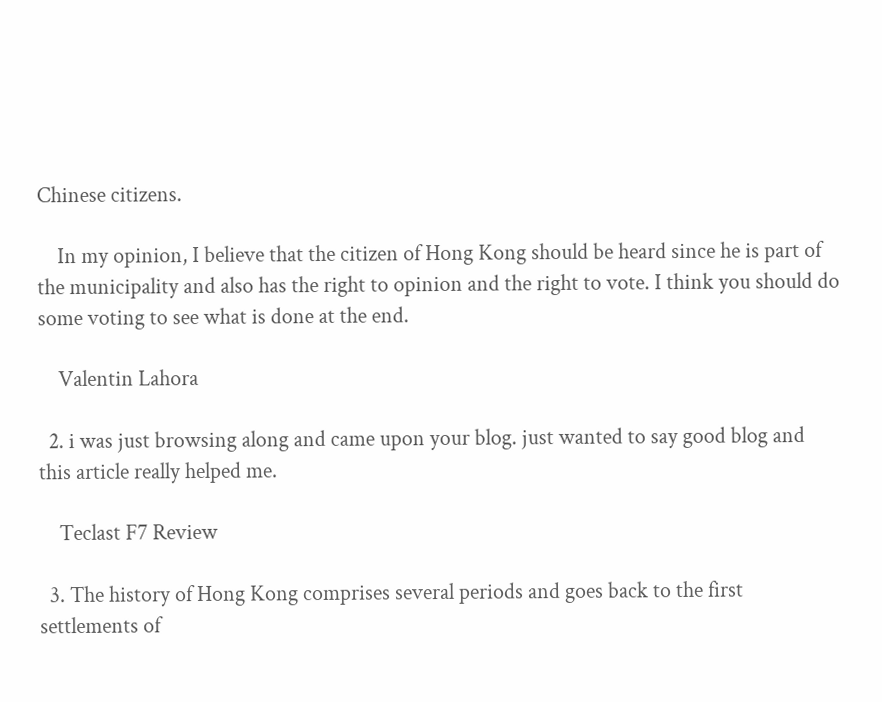Chinese citizens.

    In my opinion, I believe that the citizen of Hong Kong should be heard since he is part of the municipality and also has the right to opinion and the right to vote. I think you should do some voting to see what is done at the end.

    Valentin Lahora

  2. i was just browsing along and came upon your blog. just wanted to say good blog and this article really helped me.

    Teclast F7 Review

  3. The history of Hong Kong comprises several periods and goes back to the first settlements of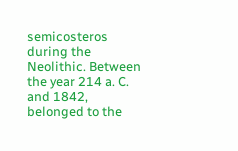semicosteros during the Neolithic. Between the year 214 a. C. and 1842, belonged to the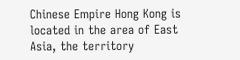Chinese Empire Hong Kong is located in the area of East Asia, the territory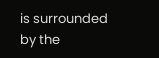is surrounded by the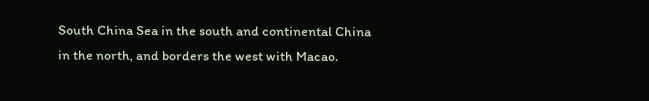South China Sea in the south and continental China in the north, and borders the west with Macao.